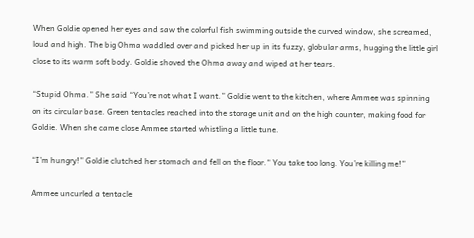When Goldie opened her eyes and saw the colorful fish swimming outside the curved window, she screamed, loud and high. The big Ohma waddled over and picked her up in its fuzzy, globular arms, hugging the little girl close to its warm soft body. Goldie shoved the Ohma away and wiped at her tears.

“Stupid Ohma.” She said “You’re not what I want.” Goldie went to the kitchen, where Ammee was spinning on its circular base. Green tentacles reached into the storage unit and on the high counter, making food for Goldie. When she came close Ammee started whistling a little tune.

“I’m hungry!” Goldie clutched her stomach and fell on the floor.“ You take too long. You’re killing me!”

Ammee uncurled a tentacle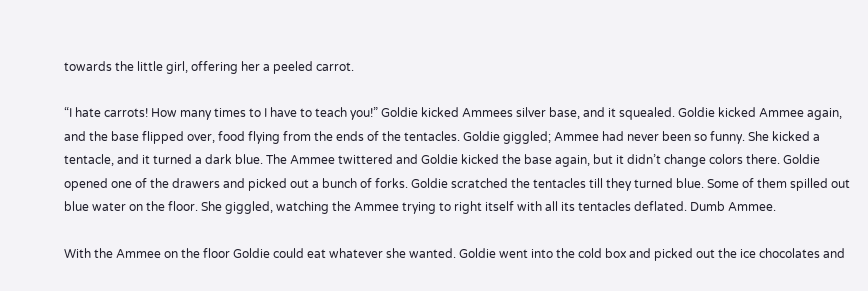towards the little girl, offering her a peeled carrot.

“I hate carrots! How many times to I have to teach you!” Goldie kicked Ammees silver base, and it squealed. Goldie kicked Ammee again, and the base flipped over, food flying from the ends of the tentacles. Goldie giggled; Ammee had never been so funny. She kicked a tentacle, and it turned a dark blue. The Ammee twittered and Goldie kicked the base again, but it didn’t change colors there. Goldie opened one of the drawers and picked out a bunch of forks. Goldie scratched the tentacles till they turned blue. Some of them spilled out blue water on the floor. She giggled, watching the Ammee trying to right itself with all its tentacles deflated. Dumb Ammee.

With the Ammee on the floor Goldie could eat whatever she wanted. Goldie went into the cold box and picked out the ice chocolates and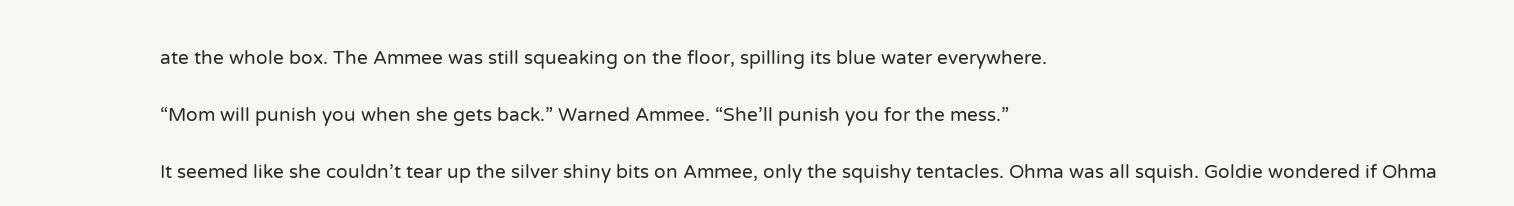ate the whole box. The Ammee was still squeaking on the floor, spilling its blue water everywhere.

“Mom will punish you when she gets back.” Warned Ammee. “She’ll punish you for the mess.”

It seemed like she couldn’t tear up the silver shiny bits on Ammee, only the squishy tentacles. Ohma was all squish. Goldie wondered if Ohma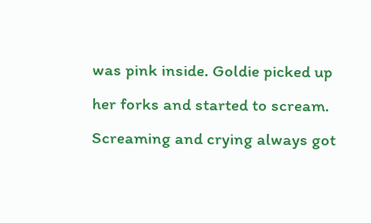was pink inside. Goldie picked up her forks and started to scream. Screaming and crying always got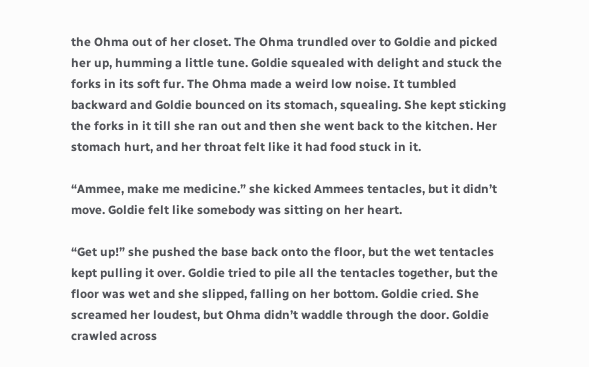the Ohma out of her closet. The Ohma trundled over to Goldie and picked her up, humming a little tune. Goldie squealed with delight and stuck the forks in its soft fur. The Ohma made a weird low noise. It tumbled backward and Goldie bounced on its stomach, squealing. She kept sticking the forks in it till she ran out and then she went back to the kitchen. Her stomach hurt, and her throat felt like it had food stuck in it.

“Ammee, make me medicine.” she kicked Ammees tentacles, but it didn’t move. Goldie felt like somebody was sitting on her heart.

“Get up!” she pushed the base back onto the floor, but the wet tentacles kept pulling it over. Goldie tried to pile all the tentacles together, but the floor was wet and she slipped, falling on her bottom. Goldie cried. She screamed her loudest, but Ohma didn’t waddle through the door. Goldie crawled across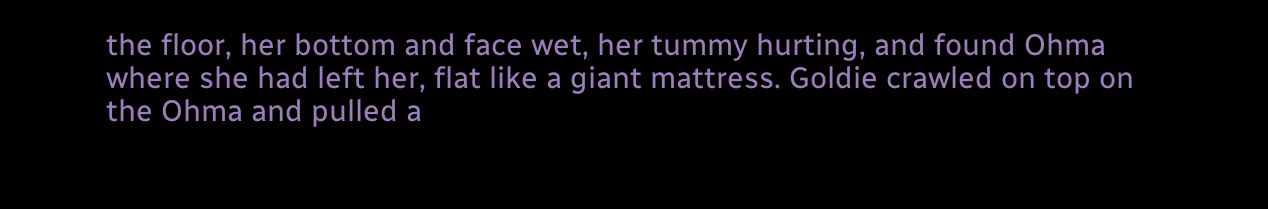the floor, her bottom and face wet, her tummy hurting, and found Ohma where she had left her, flat like a giant mattress. Goldie crawled on top on the Ohma and pulled a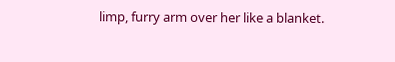limp, furry arm over her like a blanket.